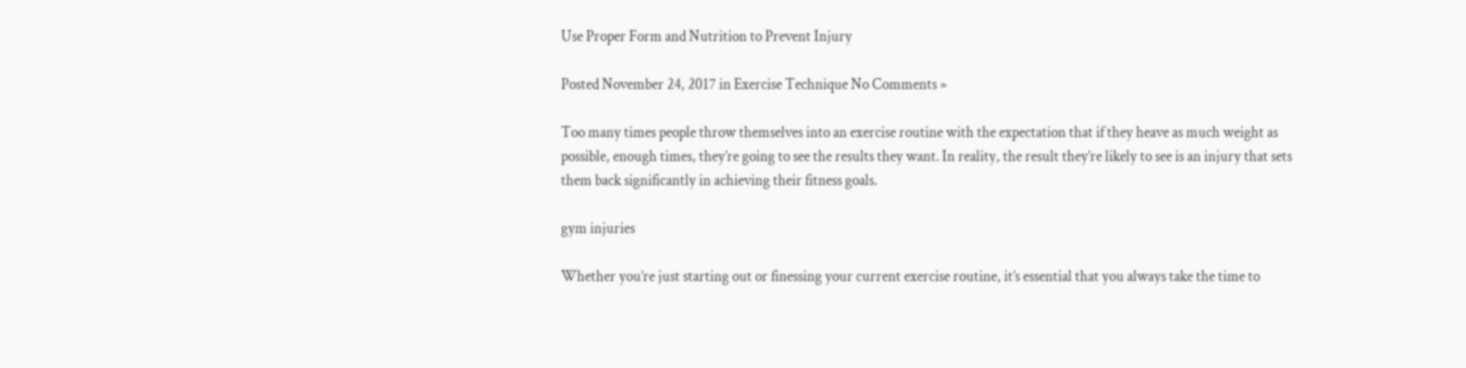Use Proper Form and Nutrition to Prevent Injury

Posted November 24, 2017 in Exercise Technique No Comments »

Too many times people throw themselves into an exercise routine with the expectation that if they heave as much weight as possible, enough times, they’re going to see the results they want. In reality, the result they’re likely to see is an injury that sets them back significantly in achieving their fitness goals.

gym injuries

Whether you’re just starting out or finessing your current exercise routine, it’s essential that you always take the time to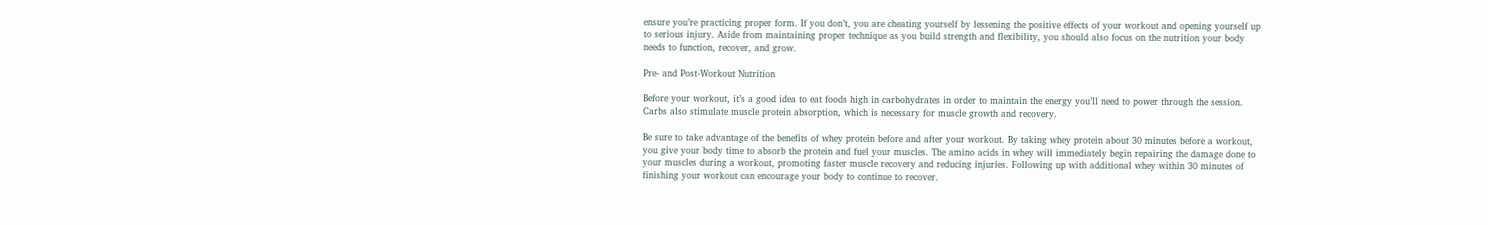ensure you’re practicing proper form. If you don’t, you are cheating yourself by lessening the positive effects of your workout and opening yourself up to serious injury. Aside from maintaining proper technique as you build strength and flexibility, you should also focus on the nutrition your body needs to function, recover, and grow.

Pre- and Post-Workout Nutrition

Before your workout, it’s a good idea to eat foods high in carbohydrates in order to maintain the energy you’ll need to power through the session. Carbs also stimulate muscle protein absorption, which is necessary for muscle growth and recovery.

Be sure to take advantage of the benefits of whey protein before and after your workout. By taking whey protein about 30 minutes before a workout, you give your body time to absorb the protein and fuel your muscles. The amino acids in whey will immediately begin repairing the damage done to your muscles during a workout, promoting faster muscle recovery and reducing injuries. Following up with additional whey within 30 minutes of finishing your workout can encourage your body to continue to recover.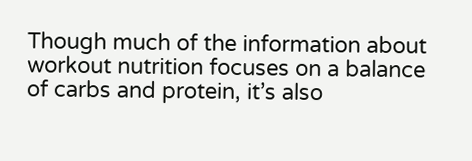Though much of the information about workout nutrition focuses on a balance of carbs and protein, it’s also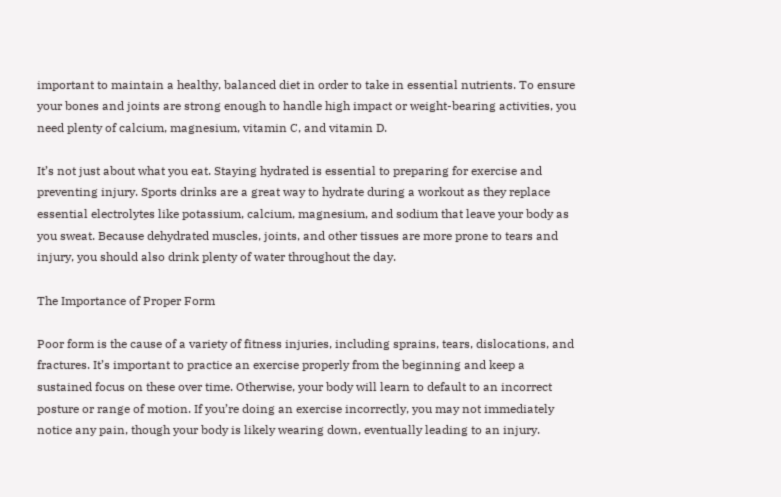important to maintain a healthy, balanced diet in order to take in essential nutrients. To ensure your bones and joints are strong enough to handle high impact or weight-bearing activities, you need plenty of calcium, magnesium, vitamin C, and vitamin D.

It’s not just about what you eat. Staying hydrated is essential to preparing for exercise and preventing injury. Sports drinks are a great way to hydrate during a workout as they replace essential electrolytes like potassium, calcium, magnesium, and sodium that leave your body as you sweat. Because dehydrated muscles, joints, and other tissues are more prone to tears and injury, you should also drink plenty of water throughout the day.

The Importance of Proper Form

Poor form is the cause of a variety of fitness injuries, including sprains, tears, dislocations, and fractures. It’s important to practice an exercise properly from the beginning and keep a sustained focus on these over time. Otherwise, your body will learn to default to an incorrect posture or range of motion. If you’re doing an exercise incorrectly, you may not immediately notice any pain, though your body is likely wearing down, eventually leading to an injury.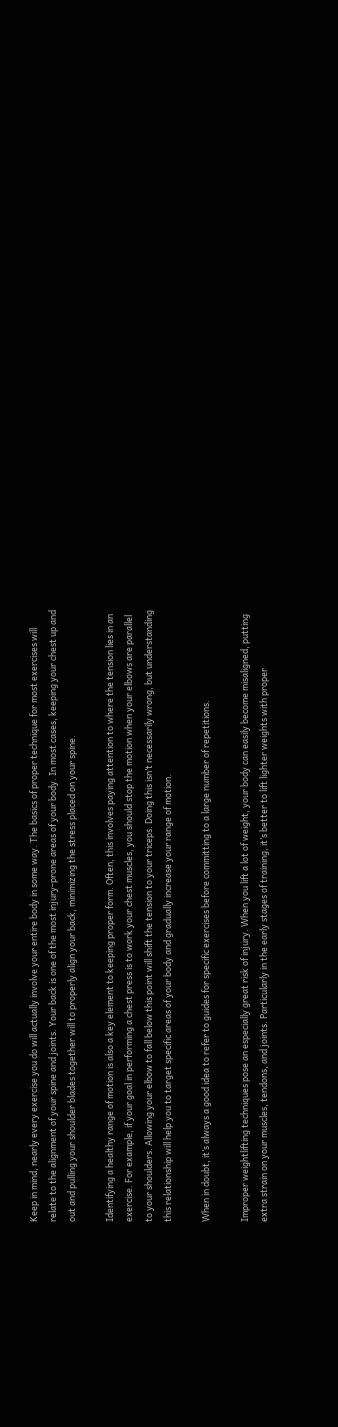Keep in mind, nearly every exercise you do will actually involve your entire body in some way. The basics of proper technique for most exercises will relate to the alignment of your spine and joints. Your back is one of the most injury-prone areas of your body. In most cases, keeping your chest up and out and pulling your shoulder blades together will to properly align your back, minimizing the stress placed on your spine.

Identifying a healthy range of motion is also a key element to keeping proper form. Often, this involves paying attention to where the tension lies in an exercise. For example, if your goal in performing a chest press is to work your chest muscles, you should stop the motion when your elbows are parallel to your shoulders. Allowing your elbow to fall below this point will shift the tension to your triceps. Doing this isn’t necessarily wrong, but understanding this relationship will help you to target specific areas of your body and gradually increase your range of motion.

When in doubt, it’s always a good idea to refer to guides for specific exercises before committing to a large number of repetitions.

Improper weightlifting techniques pose an especially great risk of injury. When you lift a lot of weight, your body can easily become misaligned, putting extra strain on your muscles, tendons, and joints. Particularly in the early stages of training, it’s better to lift lighter weights with proper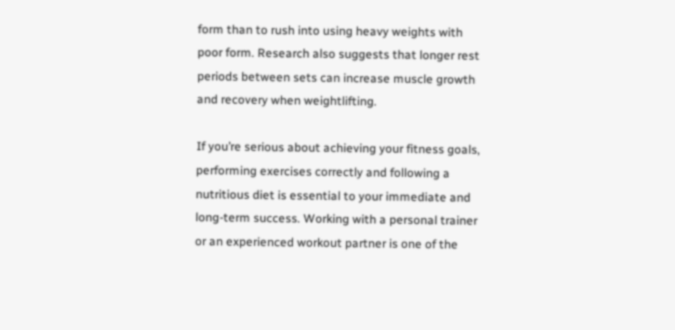form than to rush into using heavy weights with poor form. Research also suggests that longer rest periods between sets can increase muscle growth and recovery when weightlifting.

If you’re serious about achieving your fitness goals, performing exercises correctly and following a nutritious diet is essential to your immediate and long-term success. Working with a personal trainer or an experienced workout partner is one of the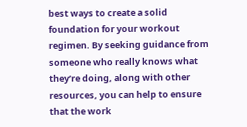best ways to create a solid foundation for your workout regimen. By seeking guidance from someone who really knows what they’re doing, along with other resources, you can help to ensure that the work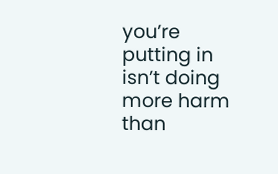you’re putting in isn’t doing more harm than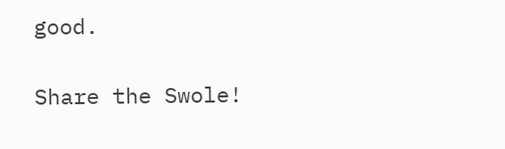good.

Share the Swole!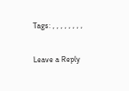Tags: , , , , , , , ,

Leave a Reply